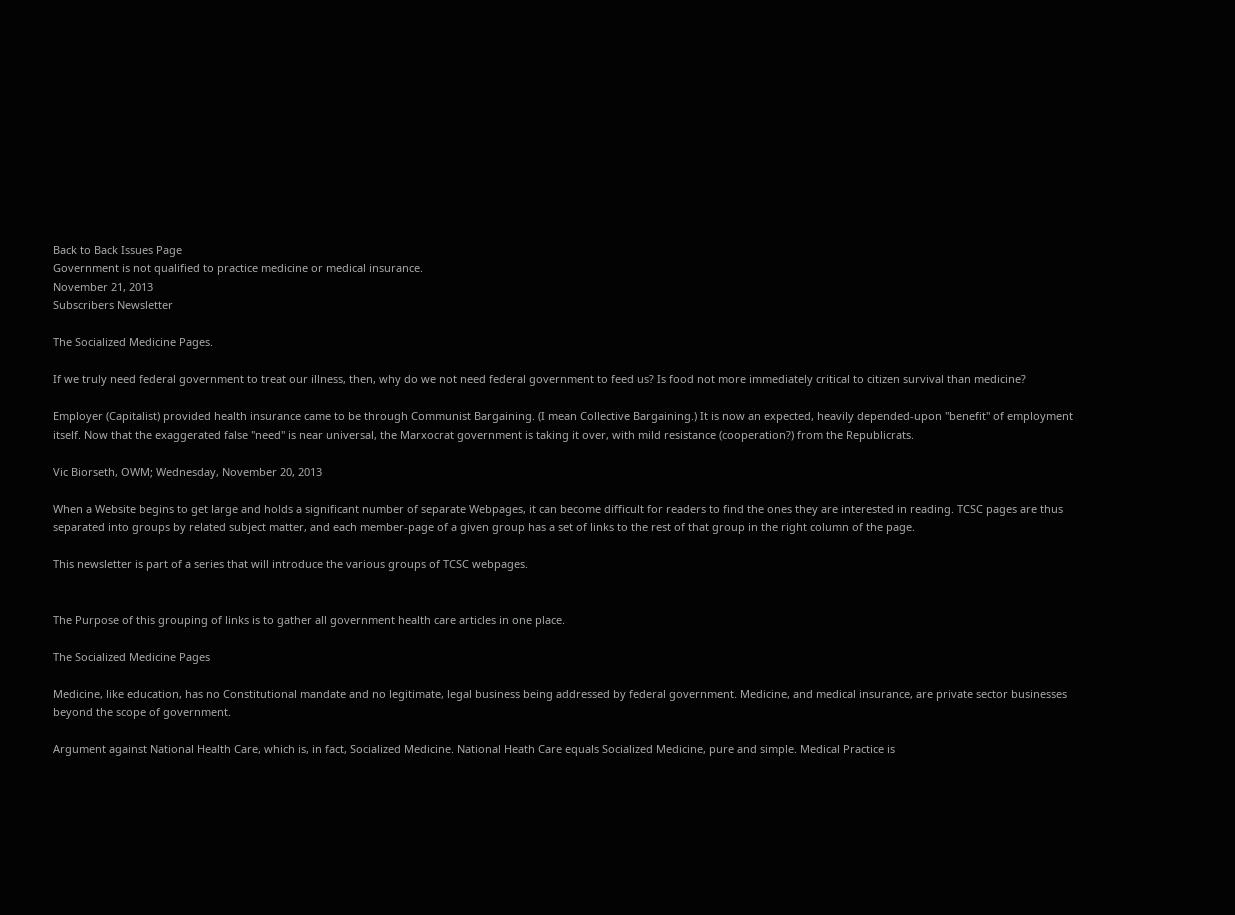Back to Back Issues Page
Government is not qualified to practice medicine or medical insurance.
November 21, 2013
Subscribers Newsletter

The Socialized Medicine Pages.

If we truly need federal government to treat our illness, then, why do we not need federal government to feed us? Is food not more immediately critical to citizen survival than medicine?

Employer (Capitalist) provided health insurance came to be through Communist Bargaining. (I mean Collective Bargaining.) It is now an expected, heavily depended-upon "benefit" of employment itself. Now that the exaggerated false "need" is near universal, the Marxocrat government is taking it over, with mild resistance (cooperation?) from the Republicrats.

Vic Biorseth, OWM; Wednesday, November 20, 2013

When a Website begins to get large and holds a significant number of separate Webpages, it can become difficult for readers to find the ones they are interested in reading. TCSC pages are thus separated into groups by related subject matter, and each member-page of a given group has a set of links to the rest of that group in the right column of the page.

This newsletter is part of a series that will introduce the various groups of TCSC webpages.


The Purpose of this grouping of links is to gather all government health care articles in one place.

The Socialized Medicine Pages

Medicine, like education, has no Constitutional mandate and no legitimate, legal business being addressed by federal government. Medicine, and medical insurance, are private sector businesses beyond the scope of government.

Argument against National Health Care, which is, in fact, Socialized Medicine. National Heath Care equals Socialized Medicine, pure and simple. Medical Practice is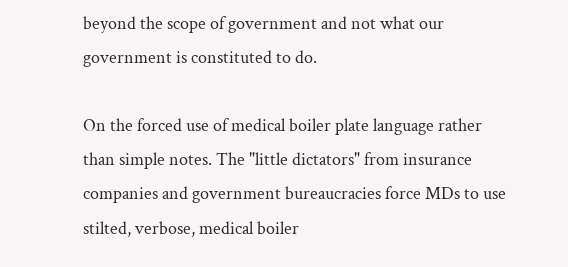beyond the scope of government and not what our government is constituted to do.

On the forced use of medical boiler plate language rather than simple notes. The "little dictators" from insurance companies and government bureaucracies force MDs to use stilted, verbose, medical boiler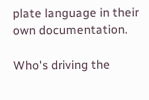plate language in their own documentation.

Who's driving the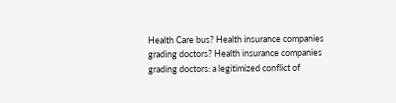Health Care bus? Health insurance companies grading doctors? Health insurance companies grading doctors: a legitimized conflict of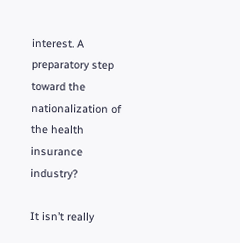interest. A preparatory step toward the nationalization of the health insurance industry?

It isn’t really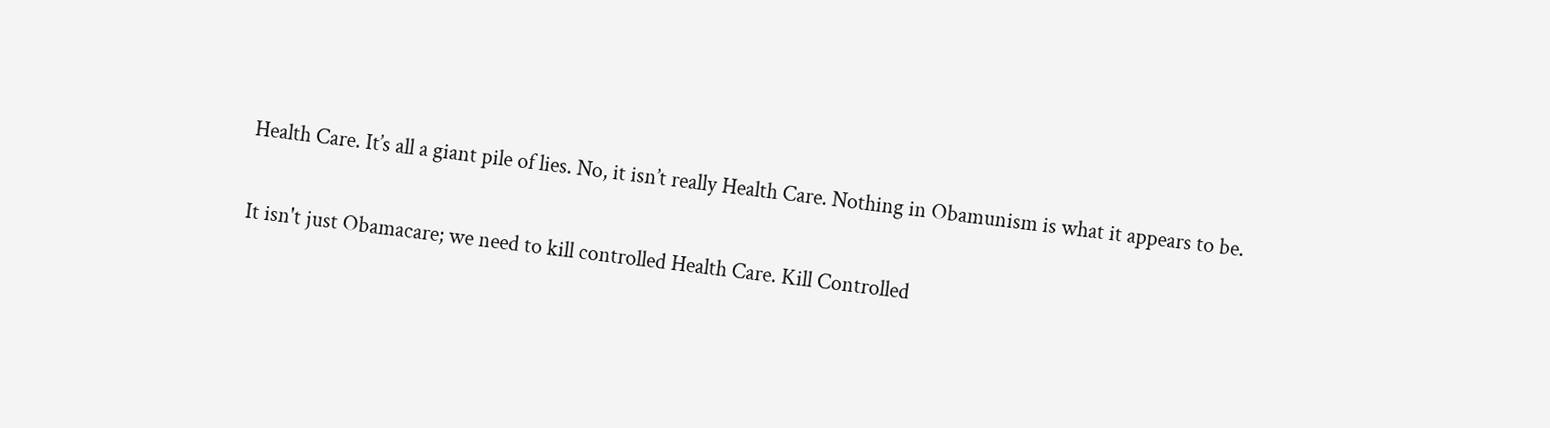Health Care. It’s all a giant pile of lies. No, it isn’t really Health Care. Nothing in Obamunism is what it appears to be.

It isn't just Obamacare; we need to kill controlled Health Care. Kill Controlled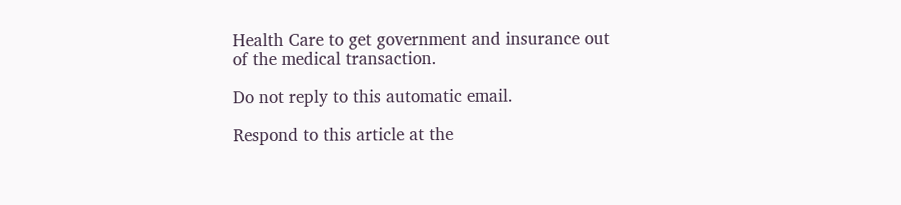Health Care to get government and insurance out of the medical transaction.

Do not reply to this automatic email.

Respond to this article at the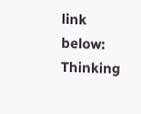link below:
Thinking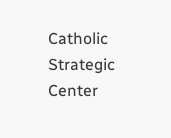Catholic Strategic Center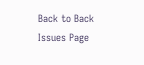Back to Back Issues Page